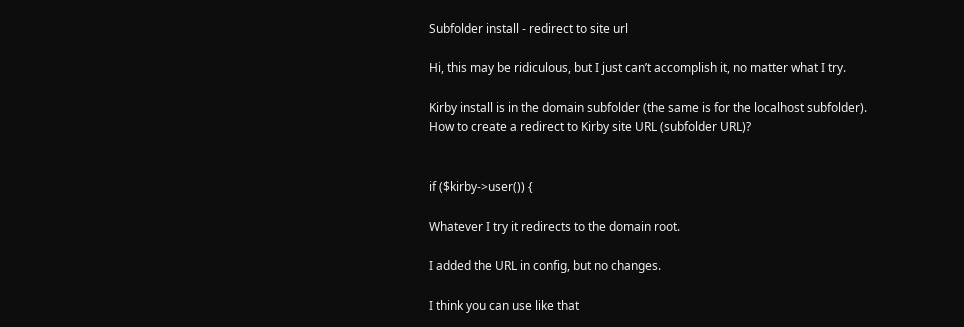Subfolder install - redirect to site url

Hi, this may be ridiculous, but I just can’t accomplish it, no matter what I try.

Kirby install is in the domain subfolder (the same is for the localhost subfolder).
How to create a redirect to Kirby site URL (subfolder URL)?


if ($kirby->user()) {

Whatever I try it redirects to the domain root.

I added the URL in config, but no changes.

I think you can use like that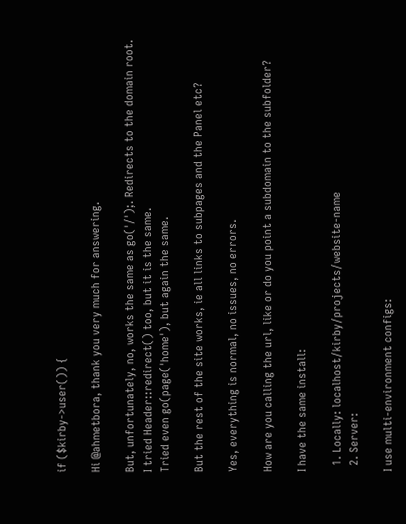if ($kirby->user()) {

Hi @ahmetbora, thank you very much for answering.

But, unfortunately, no, works the same as go('/');. Redirects to the domain root.
I tried Header::redirect() too, but it is the same.
Tried even go(page('home'), but again the same.

But the rest of the site works, ie all links to subpages and the Panel etc?

Yes, everything is normal, no issues, no errors.

How are you calling the url, like or do you point a subdomain to the subfolder?

I have the same install:

  1. Locally: localhost/kirby/projects/website-name
  2. Server:

I use multi-environment configs: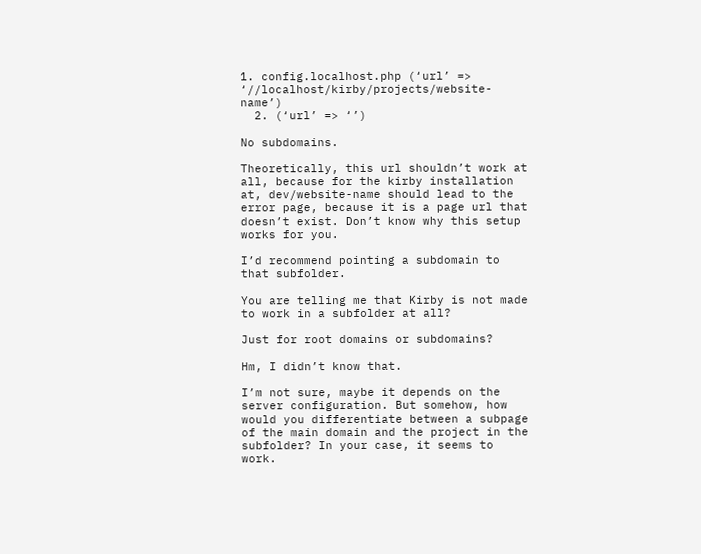1. config.localhost.php (‘url’ => ‘//localhost/kirby/projects/website-name’)
  2. (‘url’ => ‘’)

No subdomains.

Theoretically, this url shouldn’t work at all, because for the kirby installation at, dev/website-name should lead to the error page, because it is a page url that doesn’t exist. Don’t know why this setup works for you.

I’d recommend pointing a subdomain to that subfolder.

You are telling me that Kirby is not made to work in a subfolder at all?

Just for root domains or subdomains?

Hm, I didn’t know that.

I’m not sure, maybe it depends on the server configuration. But somehow, how would you differentiate between a subpage of the main domain and the project in the subfolder? In your case, it seems to work.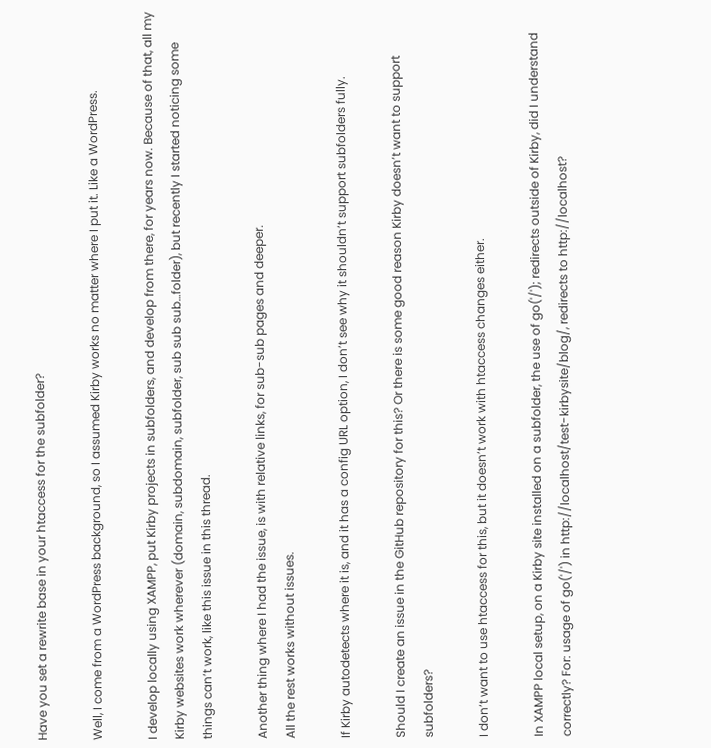Have you set a rewrite base in your htaccess for the subfolder?

Well, I come from a WordPress background, so I assumed Kirby works no matter where I put it. Like a WordPress.

I develop locally using XAMPP, put Kirby projects in subfolders, and develop from there, for years now. Because of that, all my Kirby websites work wherever (domain, subdomain, subfolder, sub sub sub…folder), but recently I started noticing some things can’t work, like this issue in this thread.

Another thing where I had the issue, is with relative links, for sub-sub pages and deeper.
All the rest works without issues.

If Kirby autodetects where it is, and it has a config URL option, I don’t see why it shouldn’t support subfolders fully.

Should I create an issue in the GitHub repository for this? Or there is some good reason Kirby doesn’t want to support subfolders?

I don’t want to use htaccess for this, but it doesn’t work with htaccess changes either.

In XAMPP local setup, on a Kirby site installed on a subfolder, the use of go('/'); redirects outside of Kirby, did I understand correctly? For: usage of go('/') in http://localhost/test-kirbysite/blog/, redirects to http://localhost?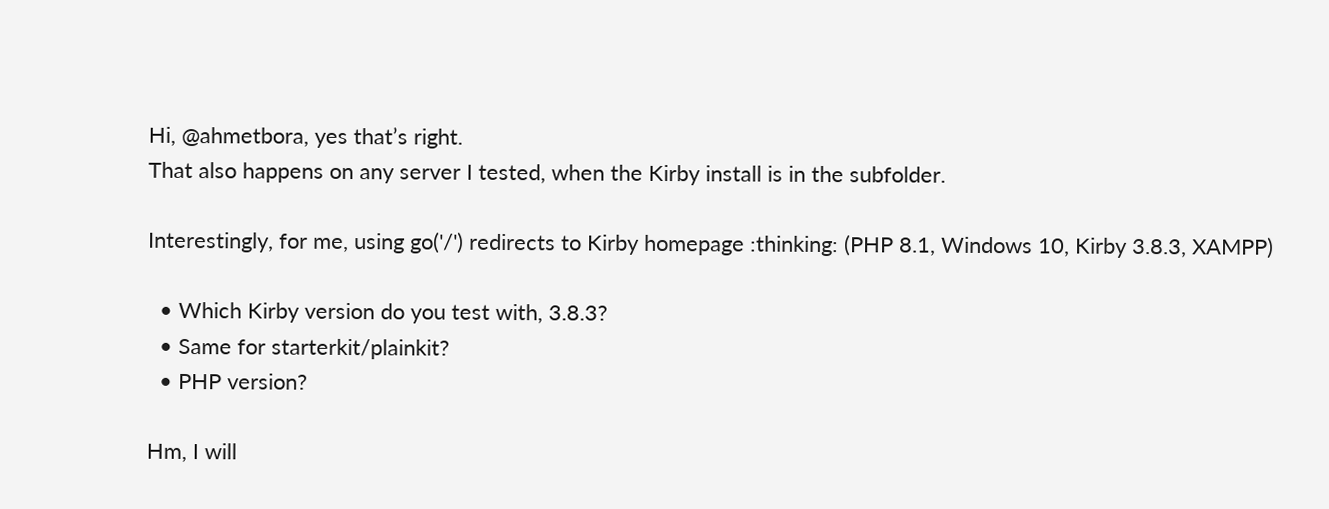Hi, @ahmetbora, yes that’s right.
That also happens on any server I tested, when the Kirby install is in the subfolder.

Interestingly, for me, using go('/') redirects to Kirby homepage :thinking: (PHP 8.1, Windows 10, Kirby 3.8.3, XAMPP)

  • Which Kirby version do you test with, 3.8.3?
  • Same for starterkit/plainkit?
  • PHP version?

Hm, I will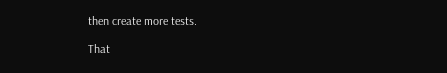then create more tests.

That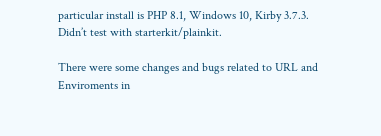particular install is PHP 8.1, Windows 10, Kirby 3.7.3.
Didn’t test with starterkit/plainkit.

There were some changes and bugs related to URL and Enviroments in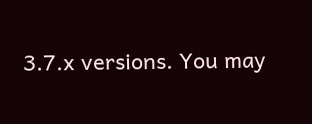3.7.x versions. You may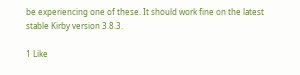be experiencing one of these. It should work fine on the latest stable Kirby version 3.8.3.

1 Like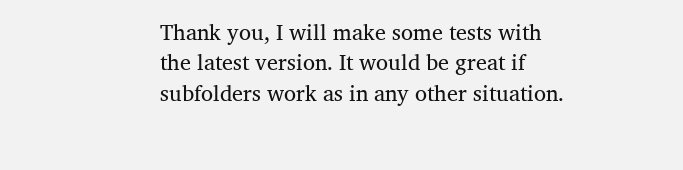Thank you, I will make some tests with the latest version. It would be great if subfolders work as in any other situation.